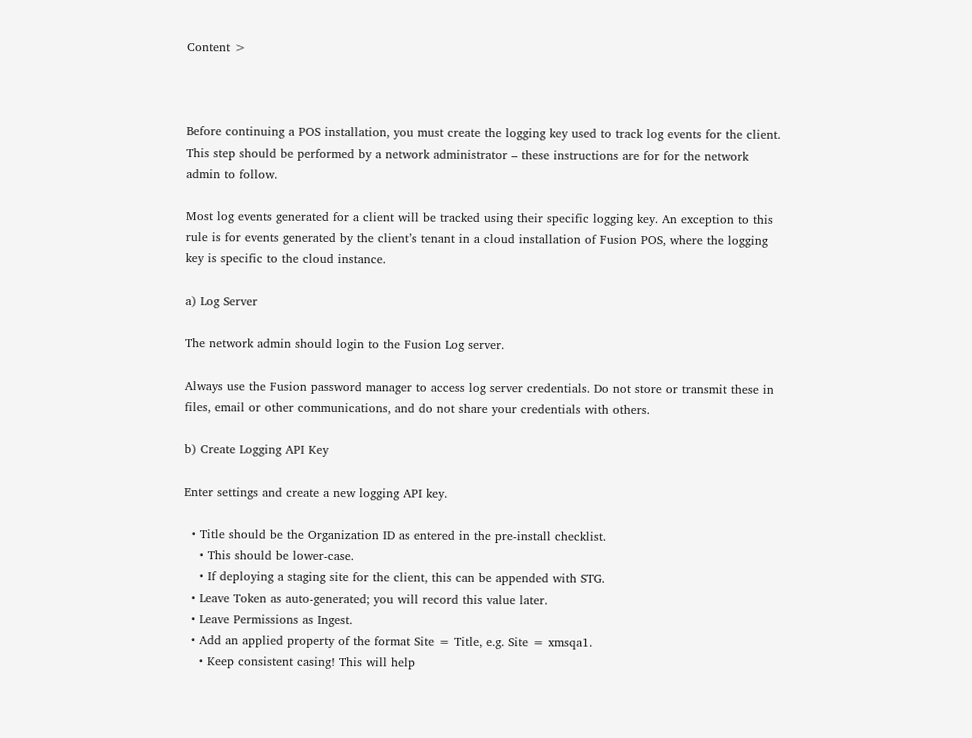Content >



Before continuing a POS installation, you must create the logging key used to track log events for the client. This step should be performed by a network administrator – these instructions are for for the network admin to follow.

Most log events generated for a client will be tracked using their specific logging key. An exception to this rule is for events generated by the client’s tenant in a cloud installation of Fusion POS, where the logging key is specific to the cloud instance.

a) Log Server

The network admin should login to the Fusion Log server.

Always use the Fusion password manager to access log server credentials. Do not store or transmit these in files, email or other communications, and do not share your credentials with others.

b) Create Logging API Key

Enter settings and create a new logging API key.

  • Title should be the Organization ID as entered in the pre-install checklist.
    • This should be lower-case.
    • If deploying a staging site for the client, this can be appended with STG.
  • Leave Token as auto-generated; you will record this value later.
  • Leave Permissions as Ingest.
  • Add an applied property of the format Site = Title, e.g. Site = xmsqa1.
    • Keep consistent casing! This will help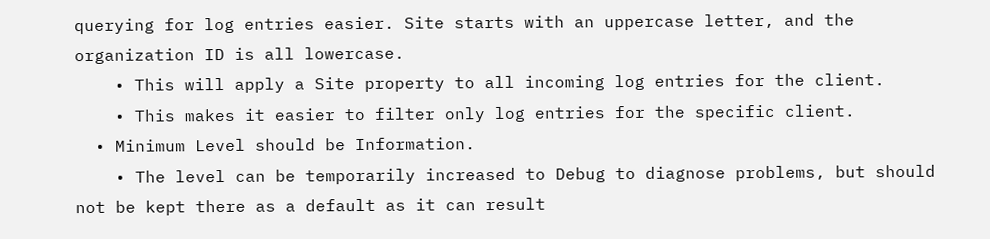querying for log entries easier. Site starts with an uppercase letter, and the organization ID is all lowercase.
    • This will apply a Site property to all incoming log entries for the client.
    • This makes it easier to filter only log entries for the specific client.
  • Minimum Level should be Information.
    • The level can be temporarily increased to Debug to diagnose problems, but should not be kept there as a default as it can result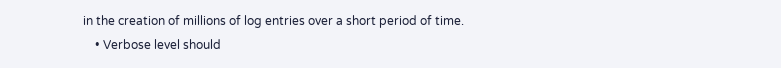in the creation of millions of log entries over a short period of time.
    • Verbose level should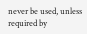never be used, unless required by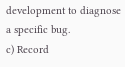development to diagnose a specific bug.
c) Record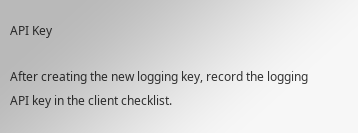API Key

After creating the new logging key, record the logging API key in the client checklist.